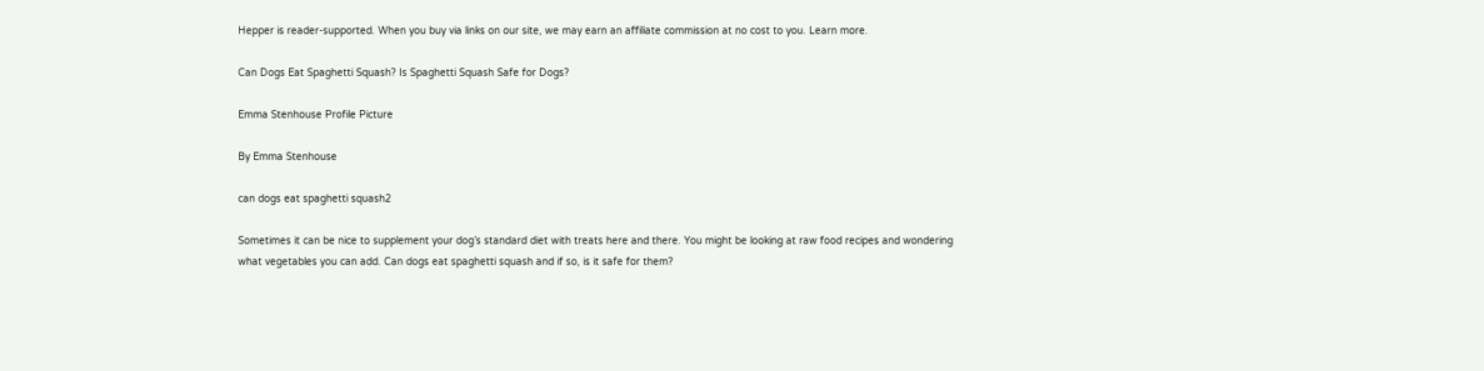Hepper is reader-supported. When you buy via links on our site, we may earn an affiliate commission at no cost to you. Learn more.

Can Dogs Eat Spaghetti Squash? Is Spaghetti Squash Safe for Dogs?

Emma Stenhouse Profile Picture

By Emma Stenhouse

can dogs eat spaghetti squash2

Sometimes it can be nice to supplement your dog’s standard diet with treats here and there. You might be looking at raw food recipes and wondering what vegetables you can add. Can dogs eat spaghetti squash and if so, is it safe for them?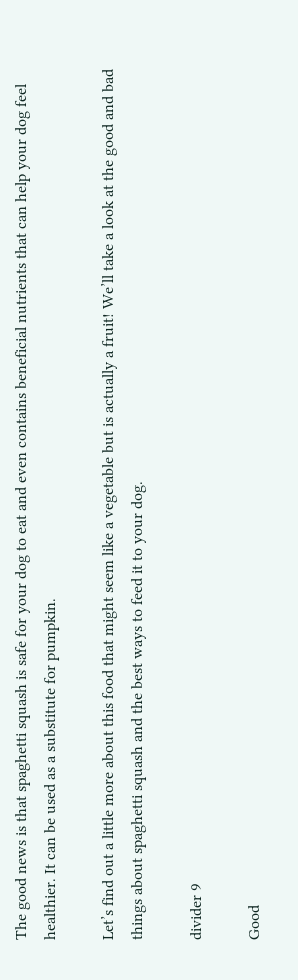The good news is that spaghetti squash is safe for your dog to eat and even contains beneficial nutrients that can help your dog feel healthier. It can be used as a substitute for pumpkin.

Let’s find out a little more about this food that might seem like a vegetable but is actually a fruit! We’ll take a look at the good and bad things about spaghetti squash and the best ways to feed it to your dog.

divider 9

Good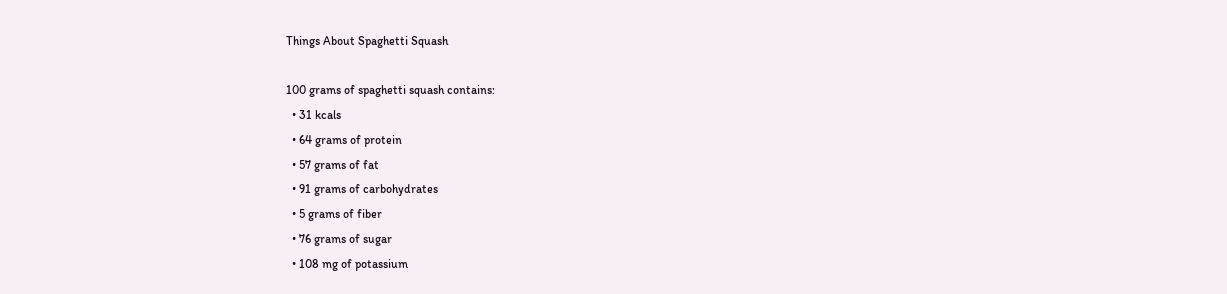Things About Spaghetti Squash

100 grams of spaghetti squash contains:
  • 31 kcals
  • 64 grams of protein
  • 57 grams of fat
  • 91 grams of carbohydrates
  • 5 grams of fiber
  • 76 grams of sugar
  • 108 mg of potassium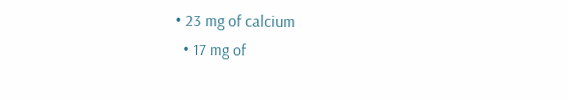• 23 mg of calcium
  • 17 mg of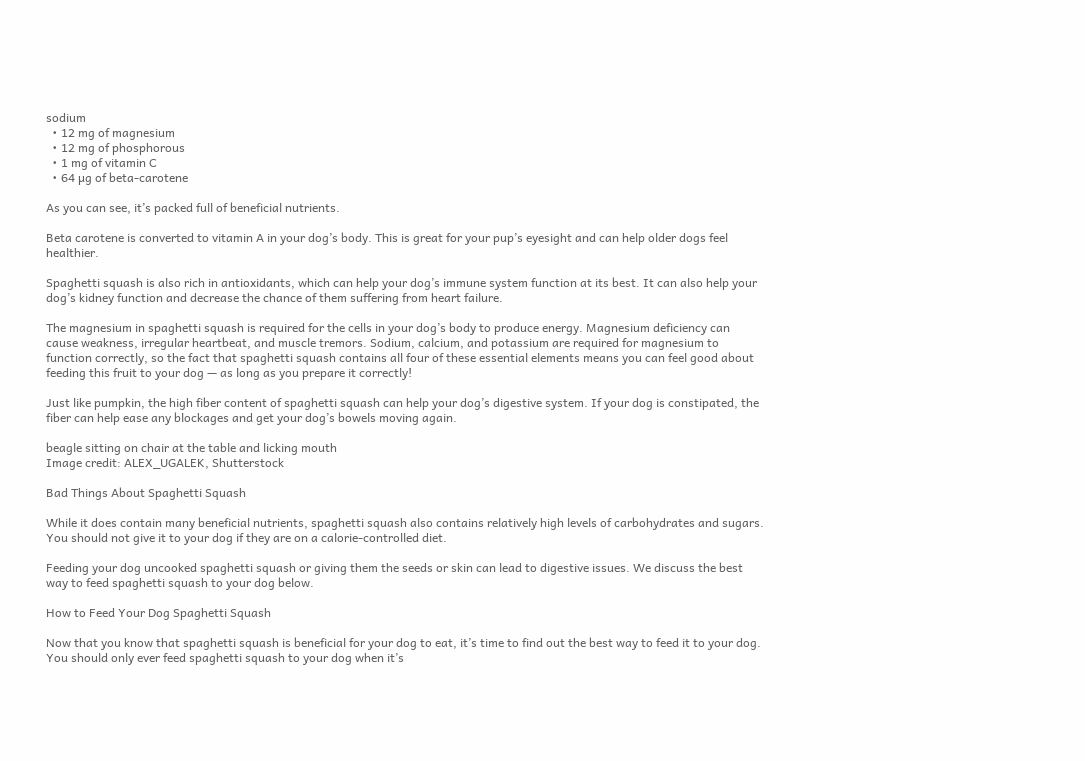sodium
  • 12 mg of magnesium
  • 12 mg of phosphorous
  • 1 mg of vitamin C
  • 64 µg of beta-carotene

As you can see, it’s packed full of beneficial nutrients.

Beta carotene is converted to vitamin A in your dog’s body. This is great for your pup’s eyesight and can help older dogs feel healthier.

Spaghetti squash is also rich in antioxidants, which can help your dog’s immune system function at its best. It can also help your dog’s kidney function and decrease the chance of them suffering from heart failure.

The magnesium in spaghetti squash is required for the cells in your dog’s body to produce energy. Magnesium deficiency can cause weakness, irregular heartbeat, and muscle tremors. Sodium, calcium, and potassium are required for magnesium to function correctly, so the fact that spaghetti squash contains all four of these essential elements means you can feel good about feeding this fruit to your dog — as long as you prepare it correctly!

Just like pumpkin, the high fiber content of spaghetti squash can help your dog’s digestive system. If your dog is constipated, the fiber can help ease any blockages and get your dog’s bowels moving again.

beagle sitting on chair at the table and licking mouth
Image credit: ALEX_UGALEK, Shutterstock

Bad Things About Spaghetti Squash

While it does contain many beneficial nutrients, spaghetti squash also contains relatively high levels of carbohydrates and sugars. You should not give it to your dog if they are on a calorie-controlled diet.

Feeding your dog uncooked spaghetti squash or giving them the seeds or skin can lead to digestive issues. We discuss the best way to feed spaghetti squash to your dog below.

How to Feed Your Dog Spaghetti Squash

Now that you know that spaghetti squash is beneficial for your dog to eat, it’s time to find out the best way to feed it to your dog. You should only ever feed spaghetti squash to your dog when it’s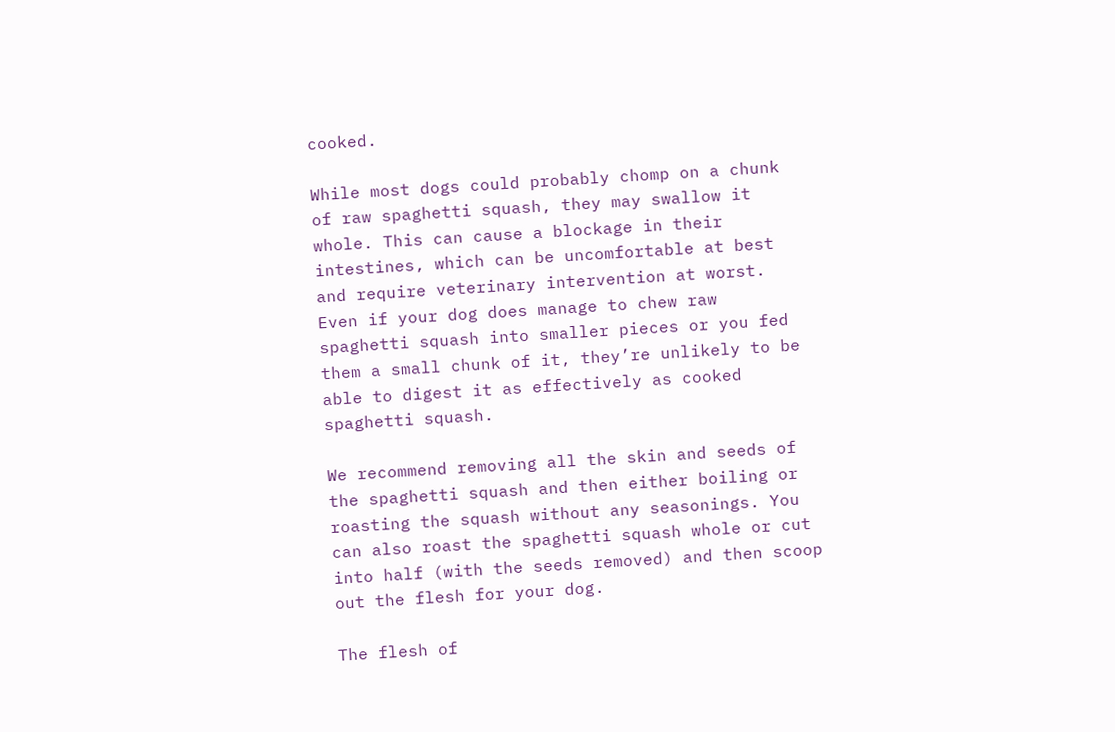cooked.

While most dogs could probably chomp on a chunk of raw spaghetti squash, they may swallow it whole. This can cause a blockage in their intestines, which can be uncomfortable at best and require veterinary intervention at worst. Even if your dog does manage to chew raw spaghetti squash into smaller pieces or you fed them a small chunk of it, they’re unlikely to be able to digest it as effectively as cooked spaghetti squash.

We recommend removing all the skin and seeds of the spaghetti squash and then either boiling or roasting the squash without any seasonings. You can also roast the spaghetti squash whole or cut into half (with the seeds removed) and then scoop out the flesh for your dog.

The flesh of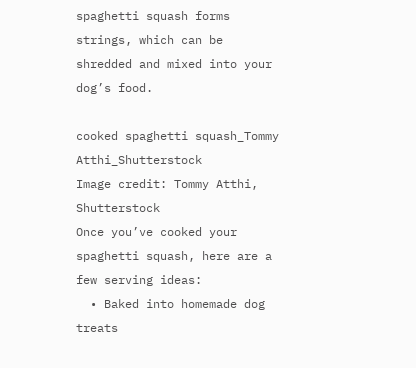spaghetti squash forms strings, which can be shredded and mixed into your dog’s food.

cooked spaghetti squash_Tommy Atthi_Shutterstock
Image credit: Tommy Atthi, Shutterstock
Once you’ve cooked your spaghetti squash, here are a few serving ideas:
  • Baked into homemade dog treats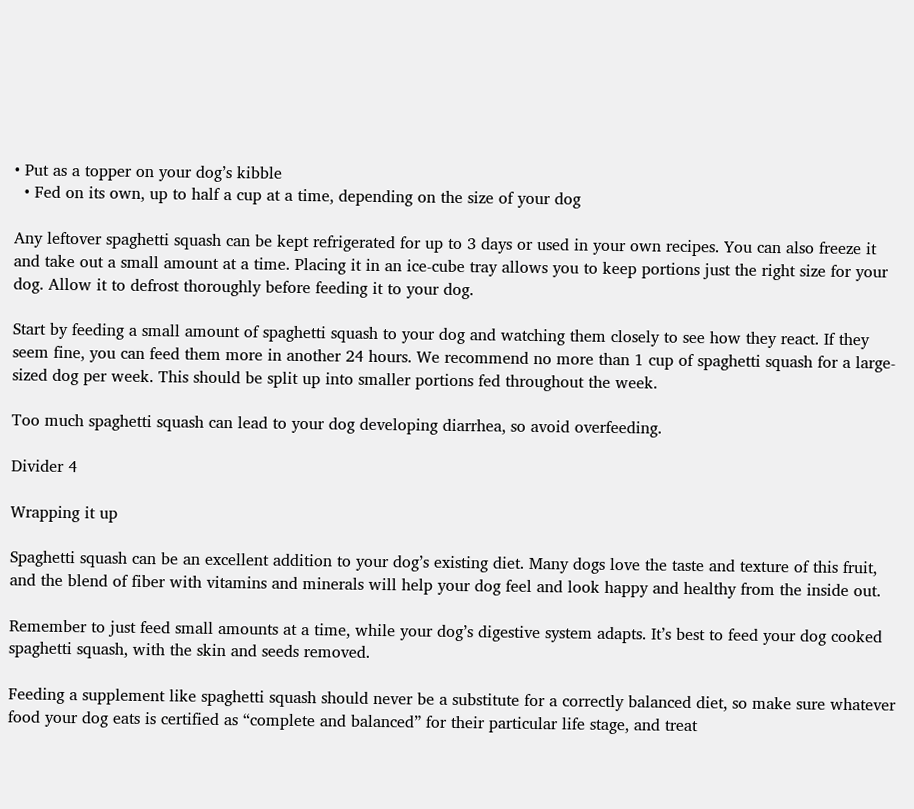• Put as a topper on your dog’s kibble
  • Fed on its own, up to half a cup at a time, depending on the size of your dog

Any leftover spaghetti squash can be kept refrigerated for up to 3 days or used in your own recipes. You can also freeze it and take out a small amount at a time. Placing it in an ice-cube tray allows you to keep portions just the right size for your dog. Allow it to defrost thoroughly before feeding it to your dog.

Start by feeding a small amount of spaghetti squash to your dog and watching them closely to see how they react. If they seem fine, you can feed them more in another 24 hours. We recommend no more than 1 cup of spaghetti squash for a large-sized dog per week. This should be split up into smaller portions fed throughout the week.

Too much spaghetti squash can lead to your dog developing diarrhea, so avoid overfeeding.

Divider 4

Wrapping it up

Spaghetti squash can be an excellent addition to your dog’s existing diet. Many dogs love the taste and texture of this fruit, and the blend of fiber with vitamins and minerals will help your dog feel and look happy and healthy from the inside out.

Remember to just feed small amounts at a time, while your dog’s digestive system adapts. It’s best to feed your dog cooked spaghetti squash, with the skin and seeds removed.

Feeding a supplement like spaghetti squash should never be a substitute for a correctly balanced diet, so make sure whatever food your dog eats is certified as “complete and balanced” for their particular life stage, and treat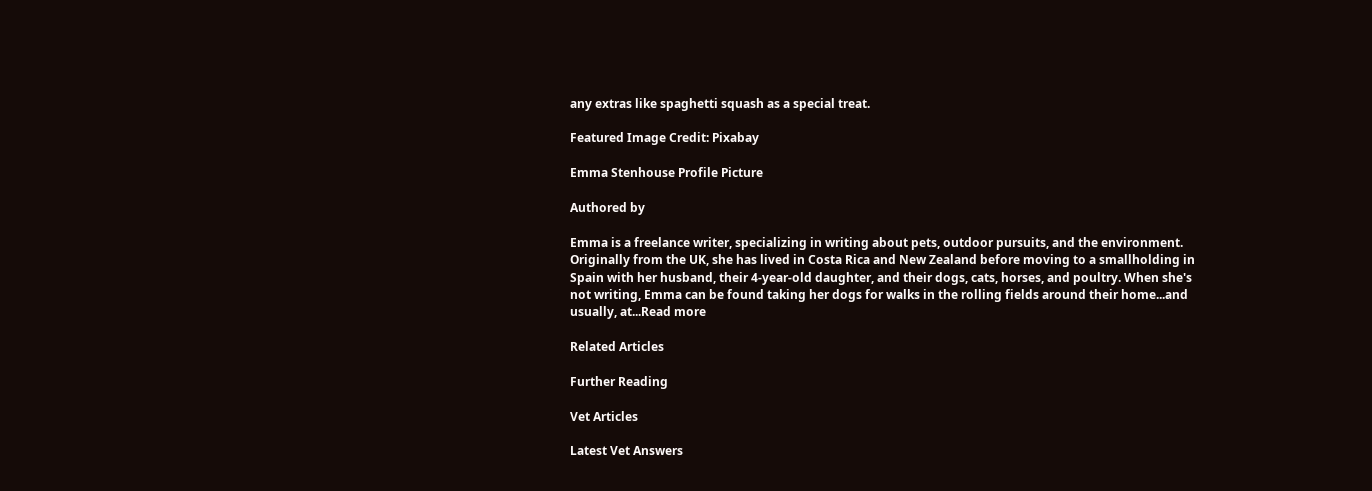any extras like spaghetti squash as a special treat.

Featured Image Credit: Pixabay

Emma Stenhouse Profile Picture

Authored by

Emma is a freelance writer, specializing in writing about pets, outdoor pursuits, and the environment. Originally from the UK, she has lived in Costa Rica and New Zealand before moving to a smallholding in Spain with her husband, their 4-year-old daughter, and their dogs, cats, horses, and poultry. When she's not writing, Emma can be found taking her dogs for walks in the rolling fields around their home...and usually, at...Read more

Related Articles

Further Reading

Vet Articles

Latest Vet Answers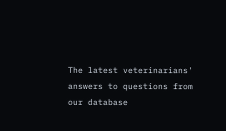The latest veterinarians' answers to questions from our database